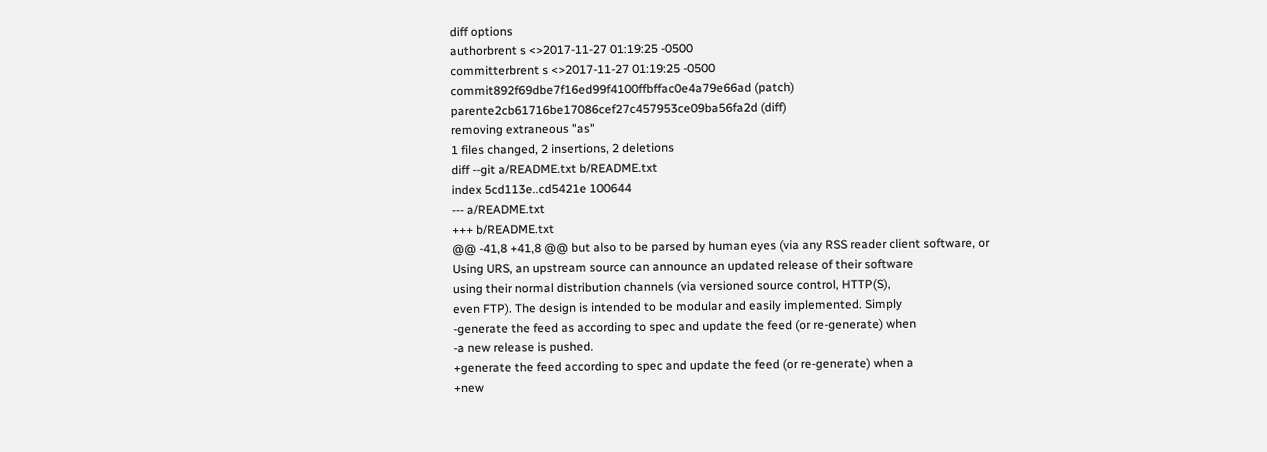diff options
authorbrent s <>2017-11-27 01:19:25 -0500
committerbrent s <>2017-11-27 01:19:25 -0500
commit892f69dbe7f16ed99f4100ffbffac0e4a79e66ad (patch)
parente2cb61716be17086cef27c457953ce09ba56fa2d (diff)
removing extraneous "as"
1 files changed, 2 insertions, 2 deletions
diff --git a/README.txt b/README.txt
index 5cd113e..cd5421e 100644
--- a/README.txt
+++ b/README.txt
@@ -41,8 +41,8 @@ but also to be parsed by human eyes (via any RSS reader client software, or
Using URS, an upstream source can announce an updated release of their software
using their normal distribution channels (via versioned source control, HTTP(S),
even FTP). The design is intended to be modular and easily implemented. Simply
-generate the feed as according to spec and update the feed (or re-generate) when
-a new release is pushed.
+generate the feed according to spec and update the feed (or re-generate) when a
+new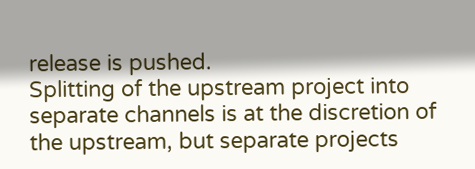release is pushed.
Splitting of the upstream project into separate channels is at the discretion of
the upstream, but separate projects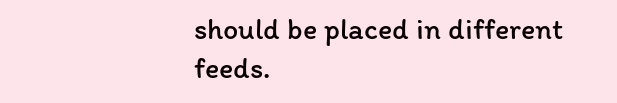should be placed in different feeds.